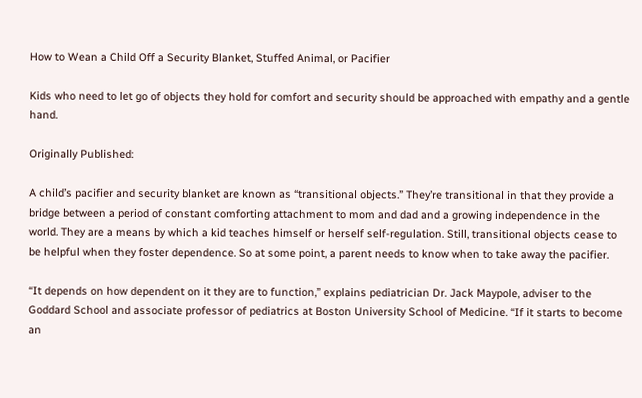How to Wean a Child Off a Security Blanket, Stuffed Animal, or Pacifier

Kids who need to let go of objects they hold for comfort and security should be approached with empathy and a gentle hand.

Originally Published:

A child’s pacifier and security blanket are known as “transitional objects.” They’re transitional in that they provide a bridge between a period of constant comforting attachment to mom and dad and a growing independence in the world. They are a means by which a kid teaches himself or herself self-regulation. Still, transitional objects cease to be helpful when they foster dependence. So at some point, a parent needs to know when to take away the pacifier.

“It depends on how dependent on it they are to function,” explains pediatrician Dr. Jack Maypole, adviser to the Goddard School and associate professor of pediatrics at Boston University School of Medicine. “If it starts to become an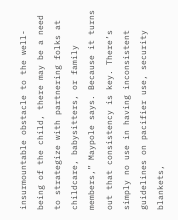insurmountable obstacle to the well-being of the child, there may be a need to strategize with partnering folks at childcare, babysitters, or family members,” Maypole says. Because it turns out that consistency is key. There’s simply no use in having inconsistent guidelines on pacifier use, security blankets,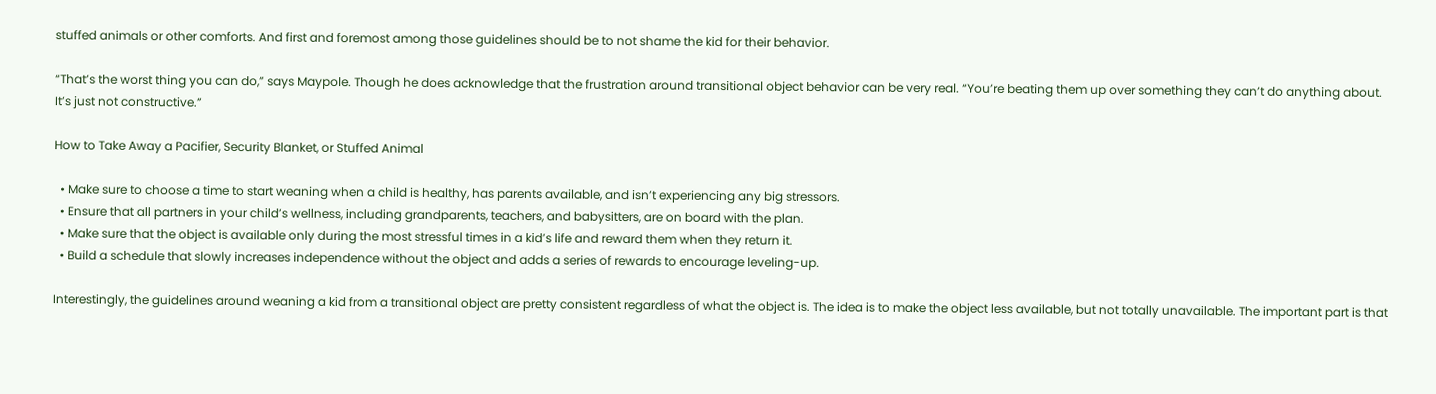stuffed animals or other comforts. And first and foremost among those guidelines should be to not shame the kid for their behavior.

“That’s the worst thing you can do,” says Maypole. Though he does acknowledge that the frustration around transitional object behavior can be very real. “You’re beating them up over something they can’t do anything about. It’s just not constructive.”

How to Take Away a Pacifier, Security Blanket, or Stuffed Animal

  • Make sure to choose a time to start weaning when a child is healthy, has parents available, and isn’t experiencing any big stressors.
  • Ensure that all partners in your child’s wellness, including grandparents, teachers, and babysitters, are on board with the plan.
  • Make sure that the object is available only during the most stressful times in a kid’s life and reward them when they return it.
  • Build a schedule that slowly increases independence without the object and adds a series of rewards to encourage leveling-up.

Interestingly, the guidelines around weaning a kid from a transitional object are pretty consistent regardless of what the object is. The idea is to make the object less available, but not totally unavailable. The important part is that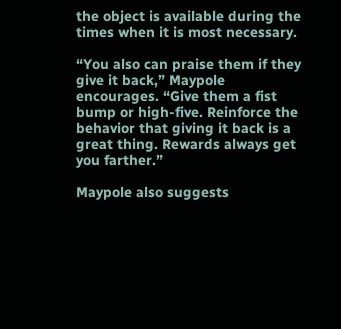the object is available during the times when it is most necessary.

“You also can praise them if they give it back,” Maypole encourages. “Give them a fist bump or high-five. Reinforce the behavior that giving it back is a great thing. Rewards always get you farther.”

Maypole also suggests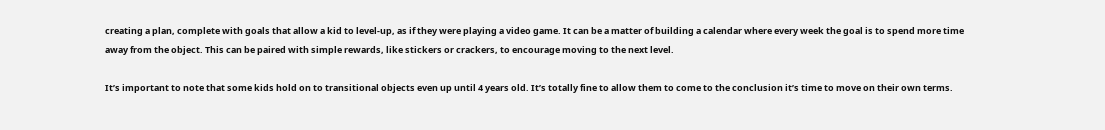creating a plan, complete with goals that allow a kid to level-up, as if they were playing a video game. It can be a matter of building a calendar where every week the goal is to spend more time away from the object. This can be paired with simple rewards, like stickers or crackers, to encourage moving to the next level.

It’s important to note that some kids hold on to transitional objects even up until 4 years old. It’s totally fine to allow them to come to the conclusion it’s time to move on their own terms.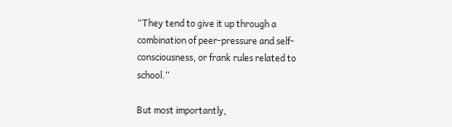“They tend to give it up through a combination of peer-pressure and self-consciousness, or frank rules related to school.”

But most importantly,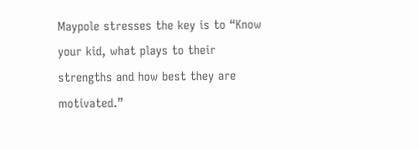Maypole stresses the key is to “Know your kid, what plays to their strengths and how best they are motivated.”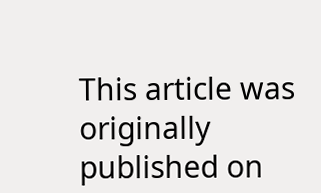This article was originally published on